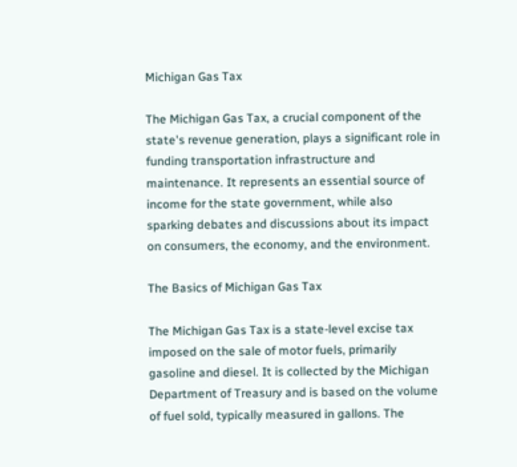Michigan Gas Tax

The Michigan Gas Tax, a crucial component of the state's revenue generation, plays a significant role in funding transportation infrastructure and maintenance. It represents an essential source of income for the state government, while also sparking debates and discussions about its impact on consumers, the economy, and the environment.

The Basics of Michigan Gas Tax

The Michigan Gas Tax is a state-level excise tax imposed on the sale of motor fuels, primarily gasoline and diesel. It is collected by the Michigan Department of Treasury and is based on the volume of fuel sold, typically measured in gallons. The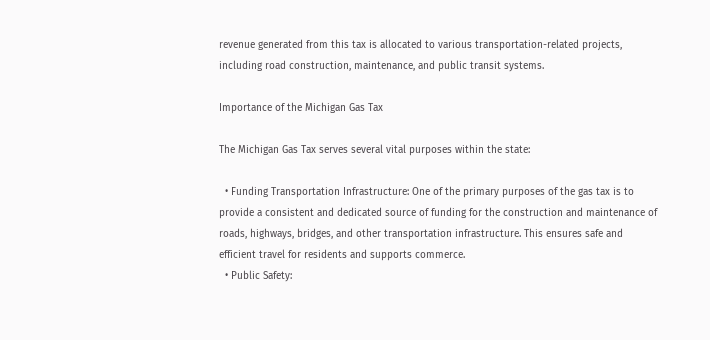revenue generated from this tax is allocated to various transportation-related projects, including road construction, maintenance, and public transit systems.

Importance of the Michigan Gas Tax

The Michigan Gas Tax serves several vital purposes within the state:

  • Funding Transportation Infrastructure: One of the primary purposes of the gas tax is to provide a consistent and dedicated source of funding for the construction and maintenance of roads, highways, bridges, and other transportation infrastructure. This ensures safe and efficient travel for residents and supports commerce.
  • Public Safety: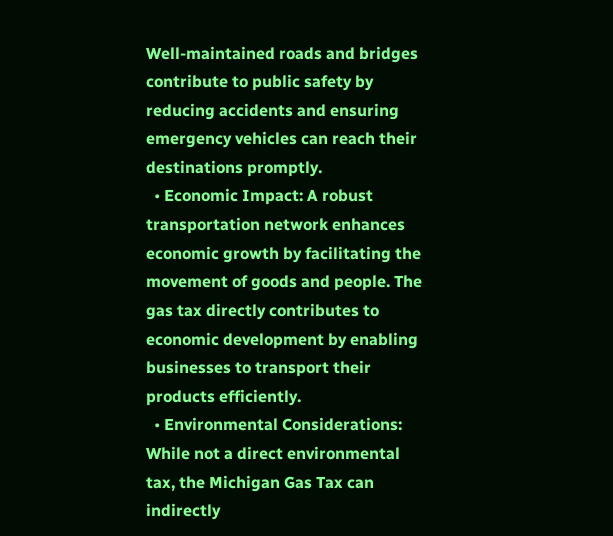Well-maintained roads and bridges contribute to public safety by reducing accidents and ensuring emergency vehicles can reach their destinations promptly.
  • Economic Impact: A robust transportation network enhances economic growth by facilitating the movement of goods and people. The gas tax directly contributes to economic development by enabling businesses to transport their products efficiently.
  • Environmental Considerations: While not a direct environmental tax, the Michigan Gas Tax can indirectly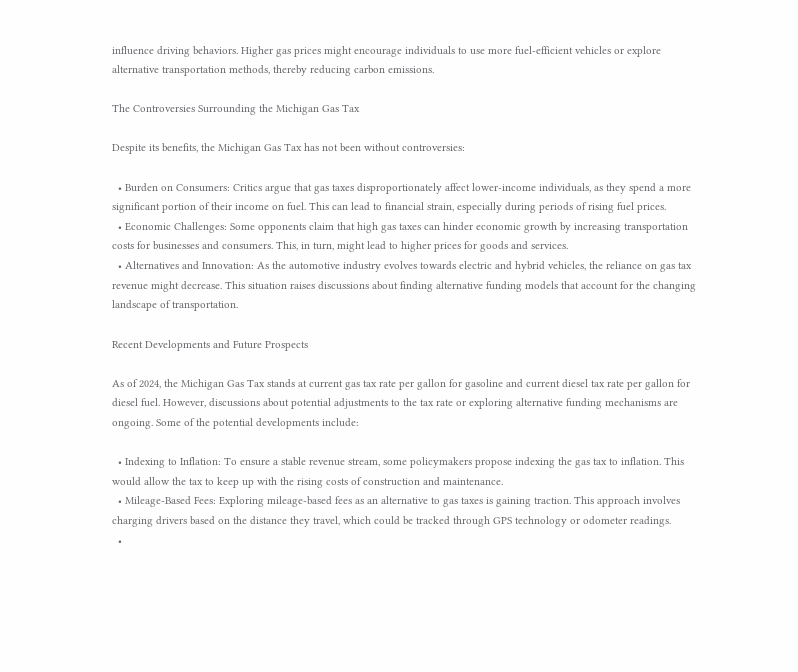influence driving behaviors. Higher gas prices might encourage individuals to use more fuel-efficient vehicles or explore alternative transportation methods, thereby reducing carbon emissions.

The Controversies Surrounding the Michigan Gas Tax

Despite its benefits, the Michigan Gas Tax has not been without controversies:

  • Burden on Consumers: Critics argue that gas taxes disproportionately affect lower-income individuals, as they spend a more significant portion of their income on fuel. This can lead to financial strain, especially during periods of rising fuel prices.
  • Economic Challenges: Some opponents claim that high gas taxes can hinder economic growth by increasing transportation costs for businesses and consumers. This, in turn, might lead to higher prices for goods and services.
  • Alternatives and Innovation: As the automotive industry evolves towards electric and hybrid vehicles, the reliance on gas tax revenue might decrease. This situation raises discussions about finding alternative funding models that account for the changing landscape of transportation.

Recent Developments and Future Prospects

As of 2024, the Michigan Gas Tax stands at current gas tax rate per gallon for gasoline and current diesel tax rate per gallon for diesel fuel. However, discussions about potential adjustments to the tax rate or exploring alternative funding mechanisms are ongoing. Some of the potential developments include:

  • Indexing to Inflation: To ensure a stable revenue stream, some policymakers propose indexing the gas tax to inflation. This would allow the tax to keep up with the rising costs of construction and maintenance.
  • Mileage-Based Fees: Exploring mileage-based fees as an alternative to gas taxes is gaining traction. This approach involves charging drivers based on the distance they travel, which could be tracked through GPS technology or odometer readings.
  •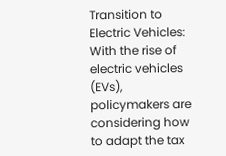Transition to Electric Vehicles: With the rise of electric vehicles (EVs), policymakers are considering how to adapt the tax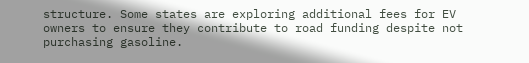structure. Some states are exploring additional fees for EV owners to ensure they contribute to road funding despite not purchasing gasoline.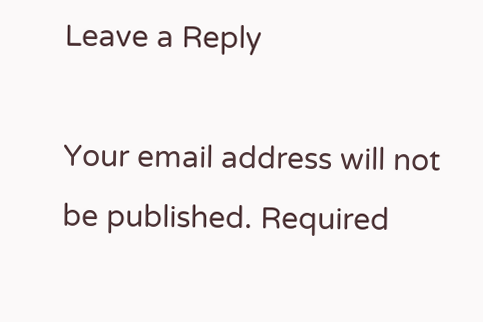Leave a Reply

Your email address will not be published. Required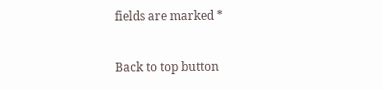fields are marked *

Back to top button